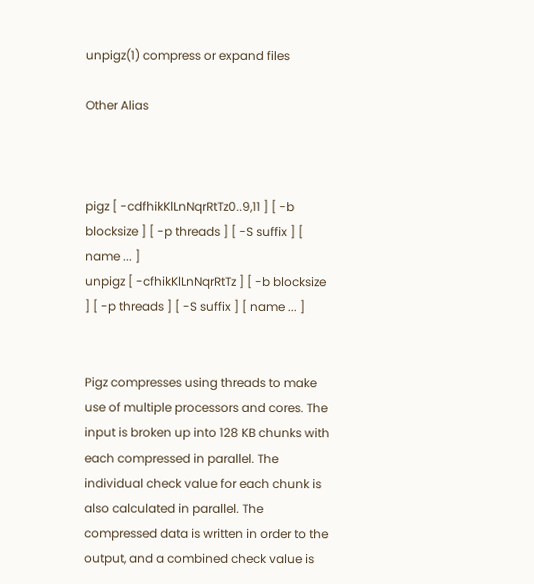unpigz(1) compress or expand files

Other Alias



pigz [ -cdfhikKlLnNqrRtTz0..9,11 ] [ -b blocksize ] [ -p threads ] [ -S suffix ] [ name ... ]
unpigz [ -cfhikKlLnNqrRtTz ] [ -b blocksize ] [ -p threads ] [ -S suffix ] [ name ... ]


Pigz compresses using threads to make use of multiple processors and cores. The input is broken up into 128 KB chunks with each compressed in parallel. The individual check value for each chunk is also calculated in parallel. The compressed data is written in order to the output, and a combined check value is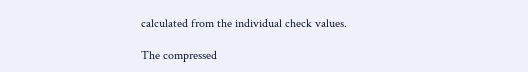calculated from the individual check values.

The compressed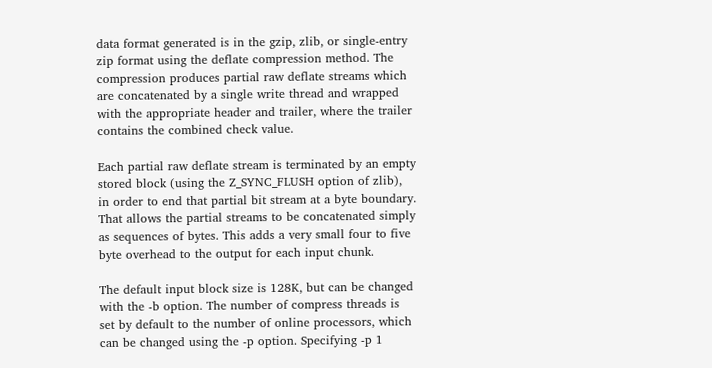data format generated is in the gzip, zlib, or single-entry zip format using the deflate compression method. The compression produces partial raw deflate streams which are concatenated by a single write thread and wrapped with the appropriate header and trailer, where the trailer contains the combined check value.

Each partial raw deflate stream is terminated by an empty stored block (using the Z_SYNC_FLUSH option of zlib), in order to end that partial bit stream at a byte boundary. That allows the partial streams to be concatenated simply as sequences of bytes. This adds a very small four to five byte overhead to the output for each input chunk.

The default input block size is 128K, but can be changed with the -b option. The number of compress threads is set by default to the number of online processors, which can be changed using the -p option. Specifying -p 1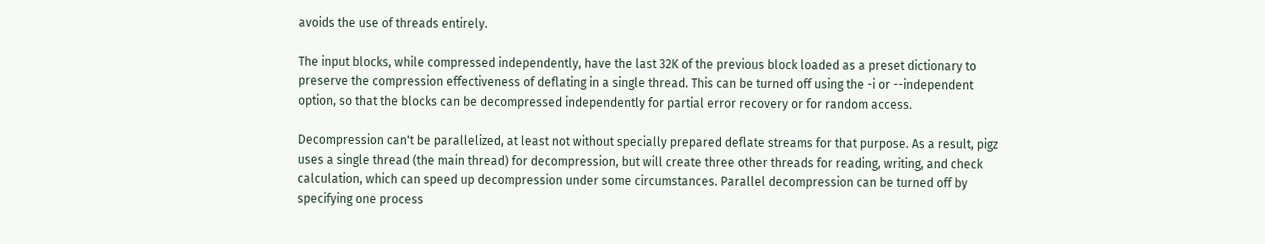avoids the use of threads entirely.

The input blocks, while compressed independently, have the last 32K of the previous block loaded as a preset dictionary to preserve the compression effectiveness of deflating in a single thread. This can be turned off using the -i or --independent option, so that the blocks can be decompressed independently for partial error recovery or for random access.

Decompression can't be parallelized, at least not without specially prepared deflate streams for that purpose. As a result, pigz uses a single thread (the main thread) for decompression, but will create three other threads for reading, writing, and check calculation, which can speed up decompression under some circumstances. Parallel decompression can be turned off by specifying one process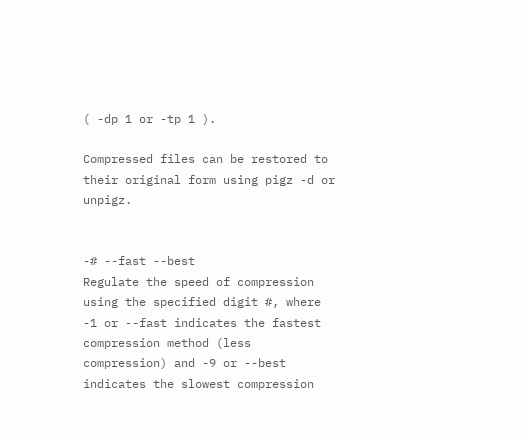( -dp 1 or -tp 1 ).

Compressed files can be restored to their original form using pigz -d or unpigz.


-# --fast --best
Regulate the speed of compression using the specified digit #, where -1 or --fast indicates the fastest compression method (less compression) and -9 or --best indicates the slowest compression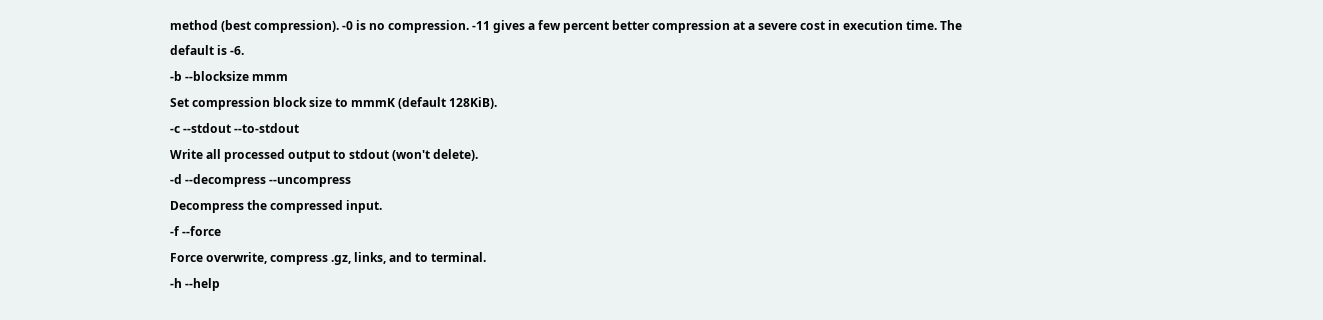method (best compression). -0 is no compression. -11 gives a few percent better compression at a severe cost in execution time. The default is -6.
-b --blocksize mmm
Set compression block size to mmmK (default 128KiB).
-c --stdout --to-stdout
Write all processed output to stdout (won't delete).
-d --decompress --uncompress
Decompress the compressed input.
-f --force
Force overwrite, compress .gz, links, and to terminal.
-h --help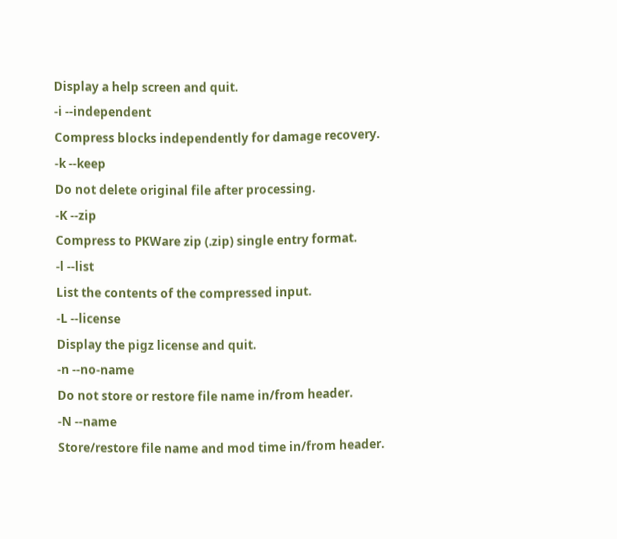Display a help screen and quit.
-i --independent
Compress blocks independently for damage recovery.
-k --keep
Do not delete original file after processing.
-K --zip
Compress to PKWare zip (.zip) single entry format.
-l --list
List the contents of the compressed input.
-L --license
Display the pigz license and quit.
-n --no-name
Do not store or restore file name in/from header.
-N --name
Store/restore file name and mod time in/from header.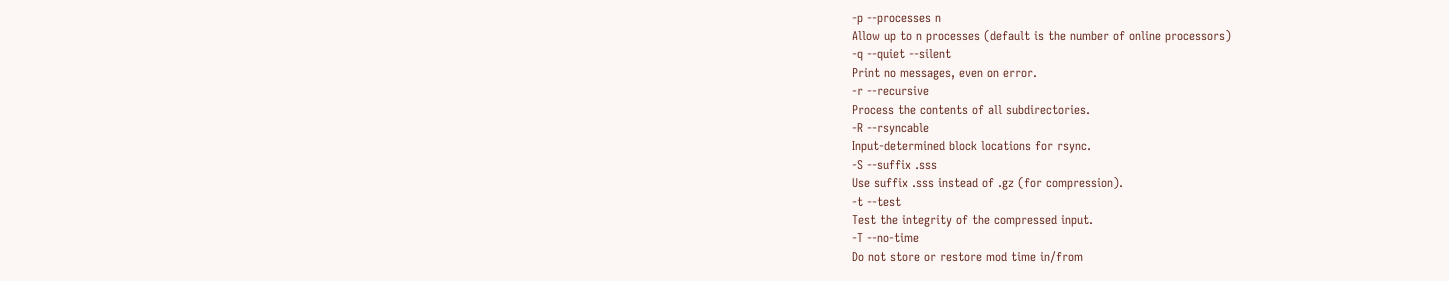-p --processes n
Allow up to n processes (default is the number of online processors)
-q --quiet --silent
Print no messages, even on error.
-r --recursive
Process the contents of all subdirectories.
-R --rsyncable
Input-determined block locations for rsync.
-S --suffix .sss
Use suffix .sss instead of .gz (for compression).
-t --test
Test the integrity of the compressed input.
-T --no-time
Do not store or restore mod time in/from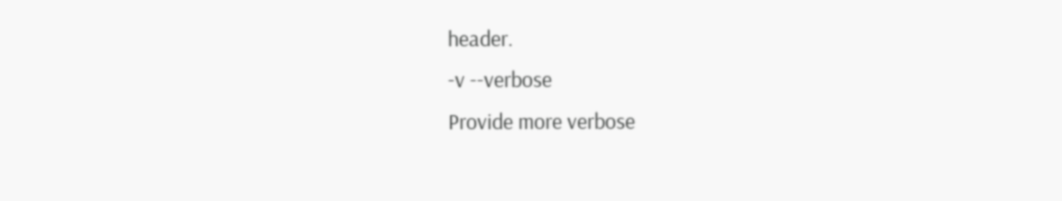header.
-v --verbose
Provide more verbose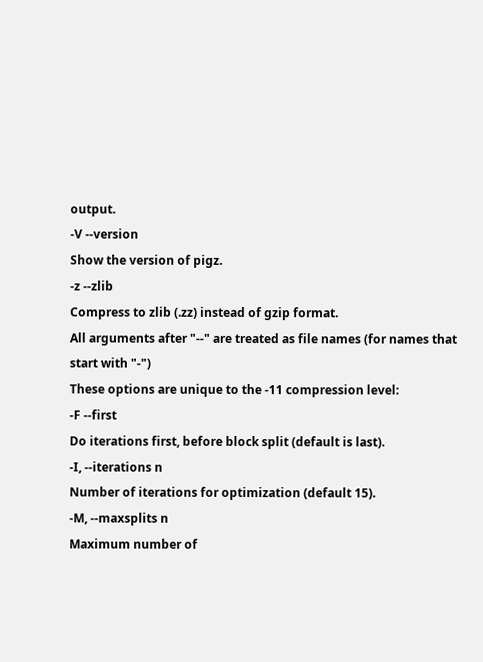output.
-V --version
Show the version of pigz.
-z --zlib
Compress to zlib (.zz) instead of gzip format.
All arguments after "--" are treated as file names (for names that start with "-")
These options are unique to the -11 compression level:
-F --first
Do iterations first, before block split (default is last).
-I, --iterations n
Number of iterations for optimization (default 15).
-M, --maxsplits n
Maximum number of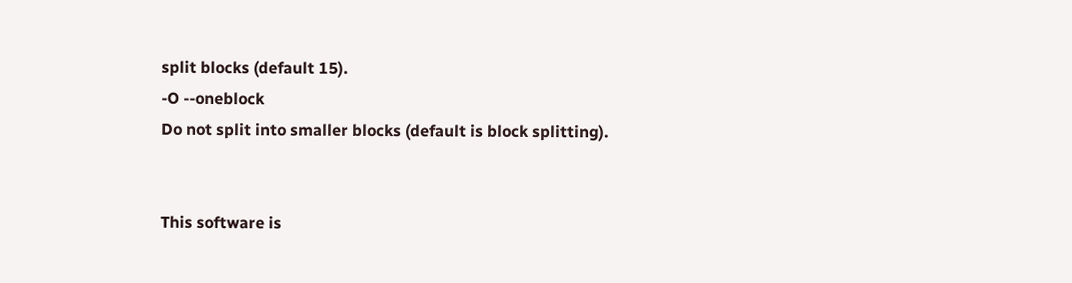split blocks (default 15).
-O --oneblock
Do not split into smaller blocks (default is block splitting).


This software is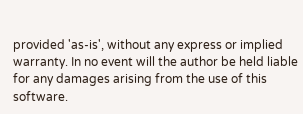provided 'as-is', without any express or implied warranty. In no event will the author be held liable for any damages arising from the use of this software.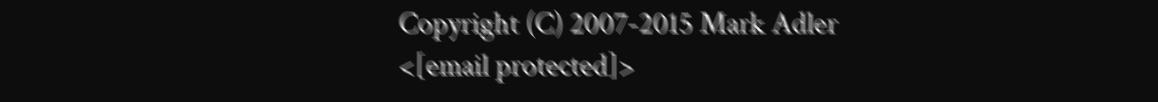Copyright (C) 2007-2015 Mark Adler <[email protected]>